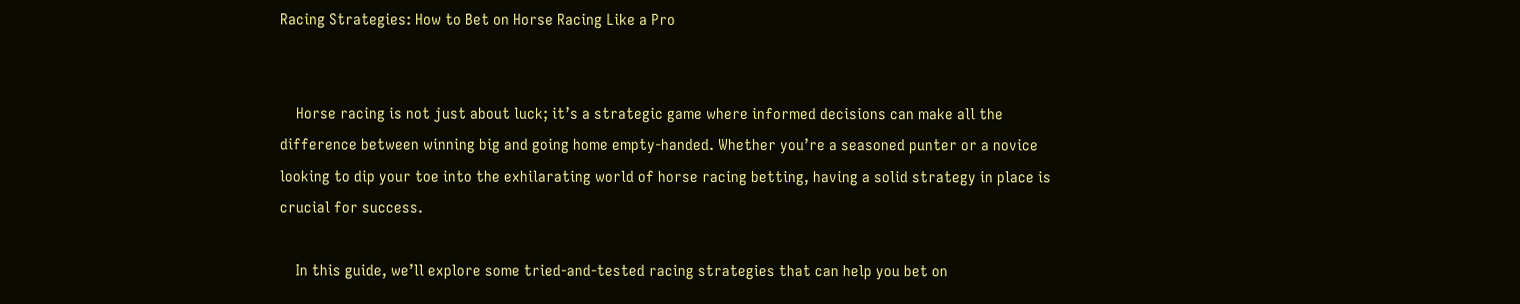Racing Strategies: How to Bet on Horse Racing Like a Pro


    Horse racing is not just about luck; it’s a strategic game where informed decisions can make all the difference between winning big and going home empty-handed. Whether you’re a seasoned punter or a novice looking to dip your toe into the exhilarating world of horse racing betting, having a solid strategy in place is crucial for success.

    In this guide, we’ll explore some tried-and-tested racing strategies that can help you bet on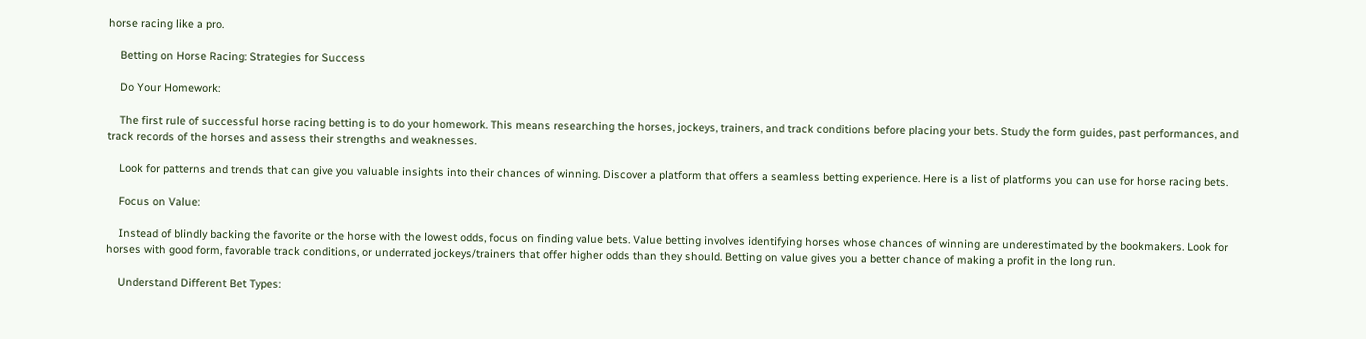horse racing like a pro.

    Betting on Horse Racing: Strategies for Success

    Do Your Homework:

    The first rule of successful horse racing betting is to do your homework. This means researching the horses, jockeys, trainers, and track conditions before placing your bets. Study the form guides, past performances, and track records of the horses and assess their strengths and weaknesses.

    Look for patterns and trends that can give you valuable insights into their chances of winning. Discover a platform that offers a seamless betting experience. Here is a list of platforms you can use for horse racing bets.

    Focus on Value:

    Instead of blindly backing the favorite or the horse with the lowest odds, focus on finding value bets. Value betting involves identifying horses whose chances of winning are underestimated by the bookmakers. Look for horses with good form, favorable track conditions, or underrated jockeys/trainers that offer higher odds than they should. Betting on value gives you a better chance of making a profit in the long run.

    Understand Different Bet Types: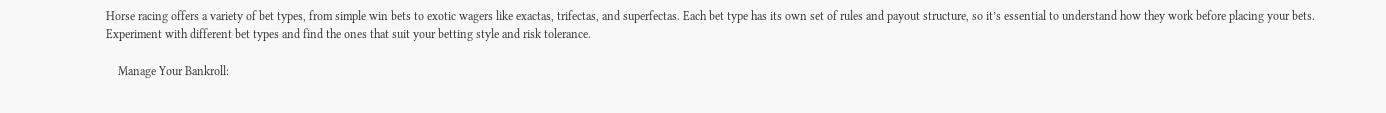Horse racing offers a variety of bet types, from simple win bets to exotic wagers like exactas, trifectas, and superfectas. Each bet type has its own set of rules and payout structure, so it’s essential to understand how they work before placing your bets. Experiment with different bet types and find the ones that suit your betting style and risk tolerance.

    Manage Your Bankroll: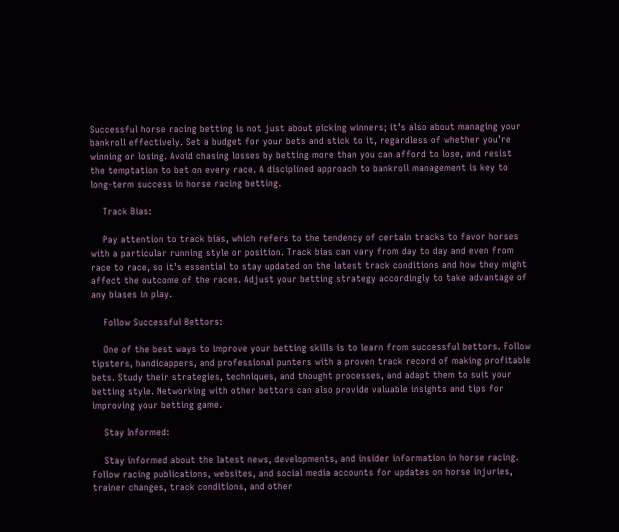Successful horse racing betting is not just about picking winners; it’s also about managing your bankroll effectively. Set a budget for your bets and stick to it, regardless of whether you’re winning or losing. Avoid chasing losses by betting more than you can afford to lose, and resist the temptation to bet on every race. A disciplined approach to bankroll management is key to long-term success in horse racing betting.

    Track Bias:

    Pay attention to track bias, which refers to the tendency of certain tracks to favor horses with a particular running style or position. Track bias can vary from day to day and even from race to race, so it’s essential to stay updated on the latest track conditions and how they might affect the outcome of the races. Adjust your betting strategy accordingly to take advantage of any biases in play.

    Follow Successful Bettors:

    One of the best ways to improve your betting skills is to learn from successful bettors. Follow tipsters, handicappers, and professional punters with a proven track record of making profitable bets. Study their strategies, techniques, and thought processes, and adapt them to suit your betting style. Networking with other bettors can also provide valuable insights and tips for improving your betting game.

    Stay Informed:

    Stay informed about the latest news, developments, and insider information in horse racing. Follow racing publications, websites, and social media accounts for updates on horse injuries, trainer changes, track conditions, and other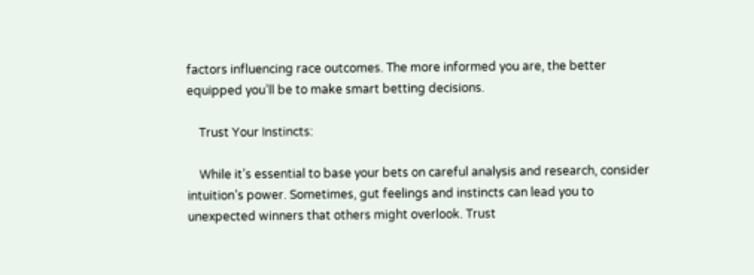factors influencing race outcomes. The more informed you are, the better equipped you’ll be to make smart betting decisions.

    Trust Your Instincts:

    While it’s essential to base your bets on careful analysis and research, consider intuition’s power. Sometimes, gut feelings and instincts can lead you to unexpected winners that others might overlook. Trust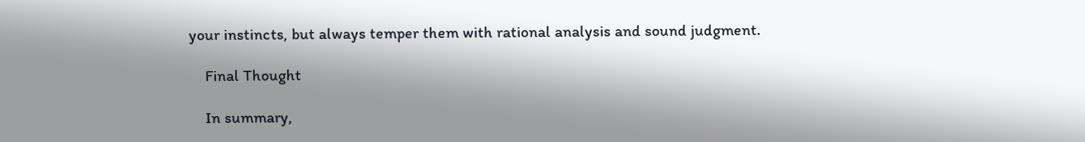your instincts, but always temper them with rational analysis and sound judgment.

    Final Thought

    In summary,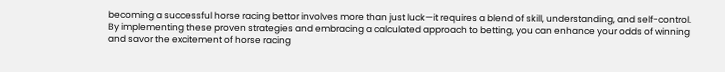becoming a successful horse racing bettor involves more than just luck—it requires a blend of skill, understanding, and self-control. By implementing these proven strategies and embracing a calculated approach to betting, you can enhance your odds of winning and savor the excitement of horse racing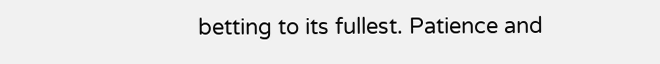betting to its fullest. Patience and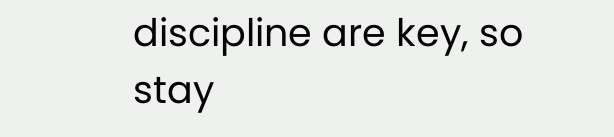discipline are key, so stay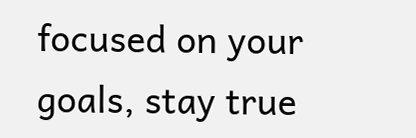focused on your goals, stay true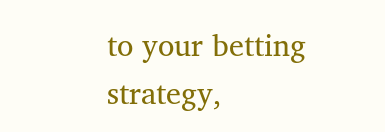to your betting strategy,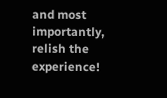and most importantly, relish the experience!